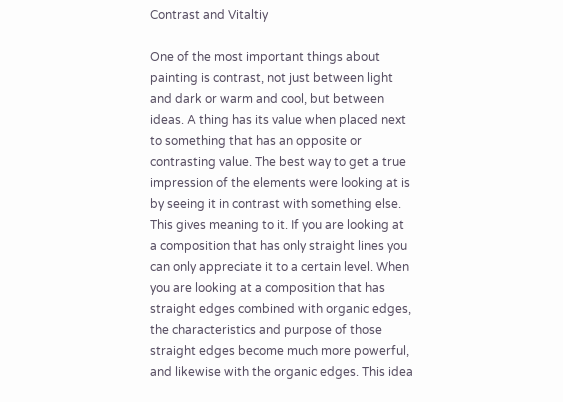Contrast and Vitaltiy

One of the most important things about painting is contrast, not just between light and dark or warm and cool, but between ideas. A thing has its value when placed next to something that has an opposite or contrasting value. The best way to get a true impression of the elements were looking at is by seeing it in contrast with something else. This gives meaning to it. If you are looking at a composition that has only straight lines you can only appreciate it to a certain level. When you are looking at a composition that has straight edges combined with organic edges, the characteristics and purpose of those straight edges become much more powerful, and likewise with the organic edges. This idea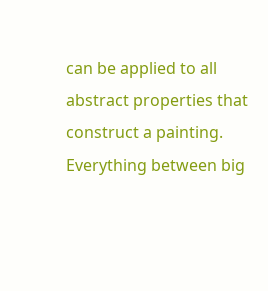can be applied to all abstract properties that construct a painting. Everything between big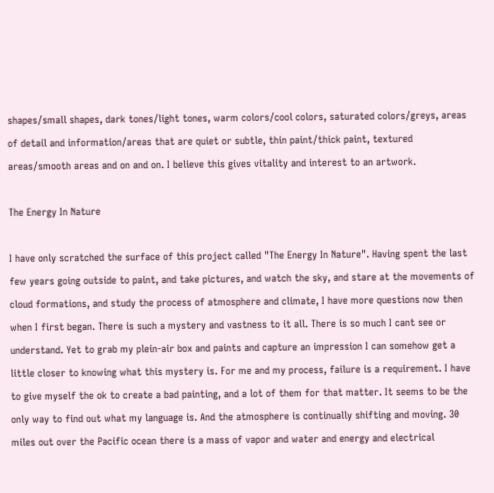shapes/small shapes, dark tones/light tones, warm colors/cool colors, saturated colors/greys, areas of detail and information/areas that are quiet or subtle, thin paint/thick paint, textured areas/smooth areas and on and on. I believe this gives vitality and interest to an artwork.

The Energy In Nature

I have only scratched the surface of this project called "The Energy In Nature". Having spent the last few years going outside to paint, and take pictures, and watch the sky, and stare at the movements of cloud formations, and study the process of atmosphere and climate, I have more questions now then when I first began. There is such a mystery and vastness to it all. There is so much I cant see or understand. Yet to grab my plein-air box and paints and capture an impression I can somehow get a little closer to knowing what this mystery is. For me and my process, failure is a requirement. I have to give myself the ok to create a bad painting, and a lot of them for that matter. It seems to be the only way to find out what my language is. And the atmosphere is continually shifting and moving. 30 miles out over the Pacific ocean there is a mass of vapor and water and energy and electrical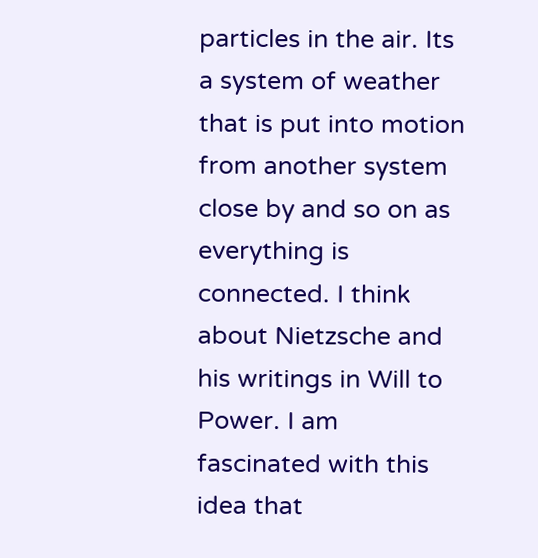particles in the air. Its a system of weather that is put into motion from another system close by and so on as everything is connected. I think about Nietzsche and his writings in Will to Power. I am fascinated with this idea that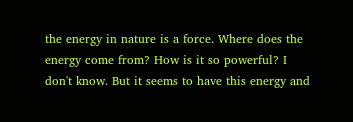the energy in nature is a force. Where does the energy come from? How is it so powerful? I don't know. But it seems to have this energy and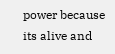power because its alive and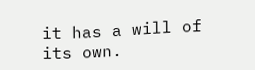it has a will of its own.